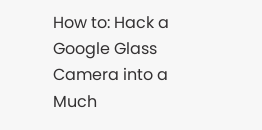How to: Hack a Google Glass Camera into a Much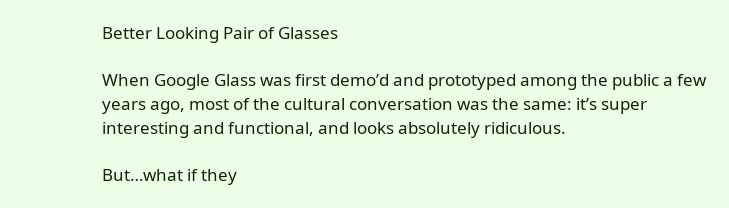Better Looking Pair of Glasses

When Google Glass was first demo’d and prototyped among the public a few years ago, most of the cultural conversation was the same: it’s super interesting and functional, and looks absolutely ridiculous.

But…what if they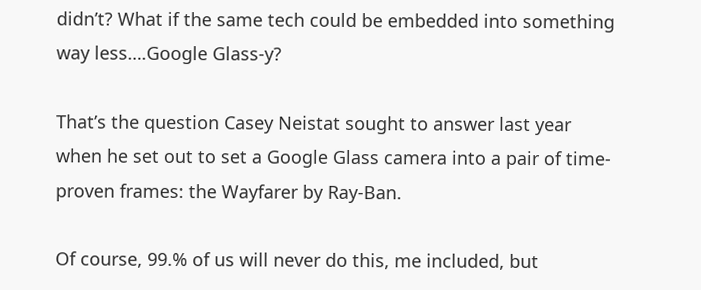didn’t? What if the same tech could be embedded into something way less….Google Glass-y?

That’s the question Casey Neistat sought to answer last year when he set out to set a Google Glass camera into a pair of time-proven frames: the Wayfarer by Ray-Ban.

Of course, 99.% of us will never do this, me included, but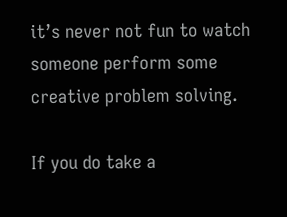it’s never not fun to watch someone perform some creative problem solving.

If you do take a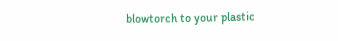blowtorch to your plastic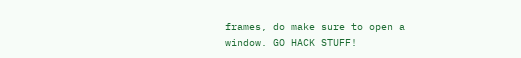frames, do make sure to open a window. GO HACK STUFF!